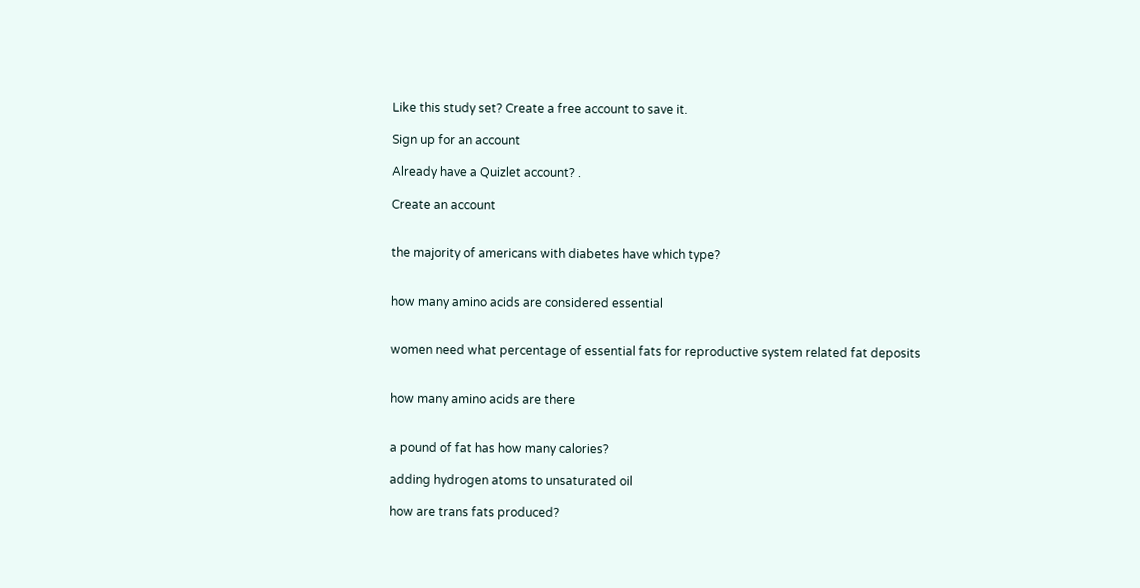Like this study set? Create a free account to save it.

Sign up for an account

Already have a Quizlet account? .

Create an account


the majority of americans with diabetes have which type?


how many amino acids are considered essential


women need what percentage of essential fats for reproductive system related fat deposits


how many amino acids are there


a pound of fat has how many calories?

adding hydrogen atoms to unsaturated oil

how are trans fats produced?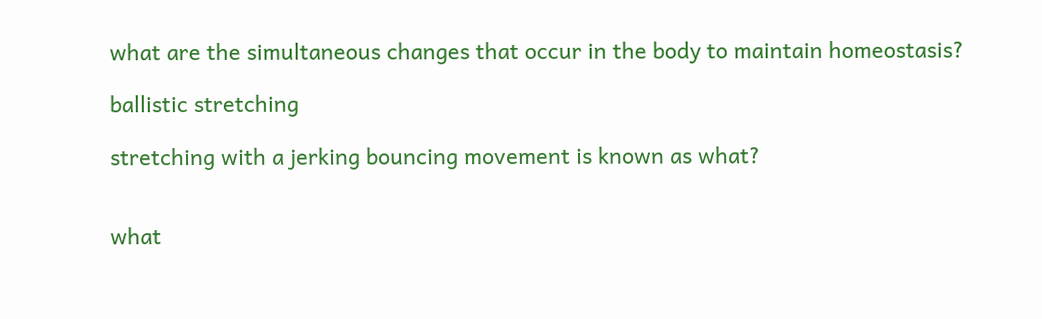what are the simultaneous changes that occur in the body to maintain homeostasis?

ballistic stretching

stretching with a jerking bouncing movement is known as what?


what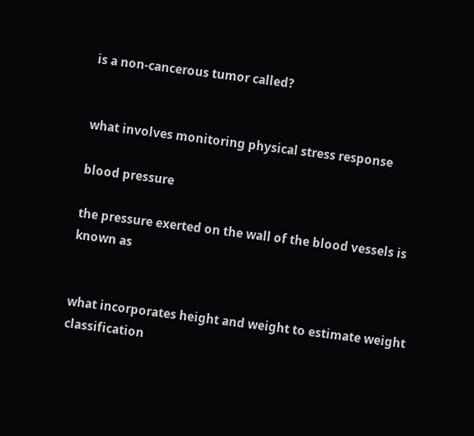is a non-cancerous tumor called?


what involves monitoring physical stress response

blood pressure

the pressure exerted on the wall of the blood vessels is known as


what incorporates height and weight to estimate weight classification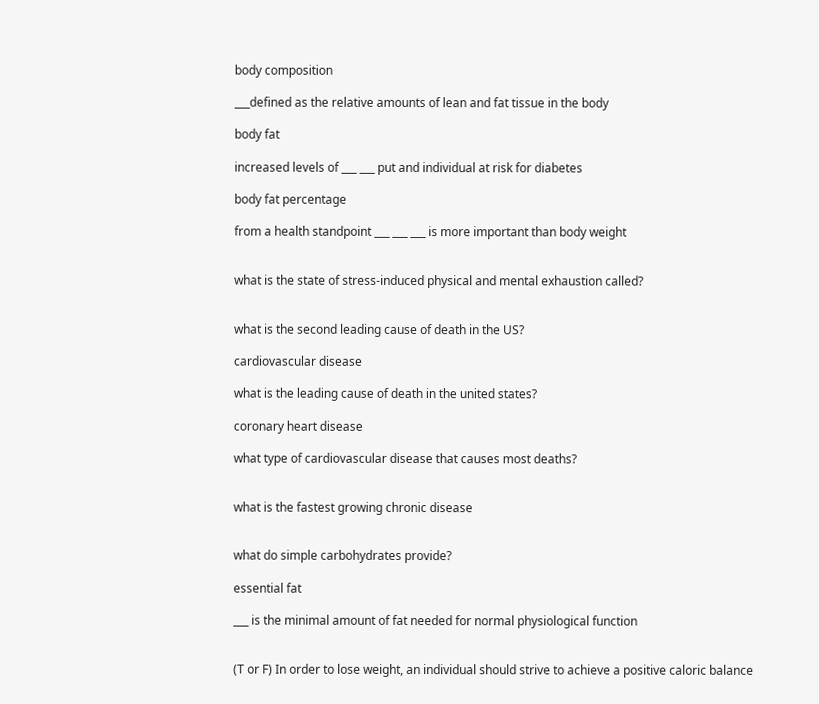body composition

___defined as the relative amounts of lean and fat tissue in the body

body fat

increased levels of ___ ___ put and individual at risk for diabetes

body fat percentage

from a health standpoint ___ ___ ___ is more important than body weight


what is the state of stress-induced physical and mental exhaustion called?


what is the second leading cause of death in the US?

cardiovascular disease

what is the leading cause of death in the united states?

coronary heart disease

what type of cardiovascular disease that causes most deaths?


what is the fastest growing chronic disease


what do simple carbohydrates provide?

essential fat

___ is the minimal amount of fat needed for normal physiological function


(T or F) In order to lose weight, an individual should strive to achieve a positive caloric balance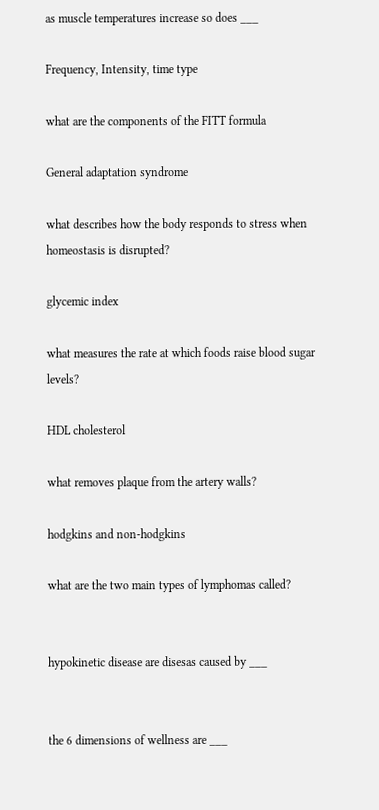as muscle temperatures increase so does ___

Frequency, Intensity, time type

what are the components of the FITT formula

General adaptation syndrome

what describes how the body responds to stress when homeostasis is disrupted?

glycemic index

what measures the rate at which foods raise blood sugar levels?

HDL cholesterol

what removes plaque from the artery walls?

hodgkins and non-hodgkins

what are the two main types of lymphomas called?


hypokinetic disease are disesas caused by ___


the 6 dimensions of wellness are ___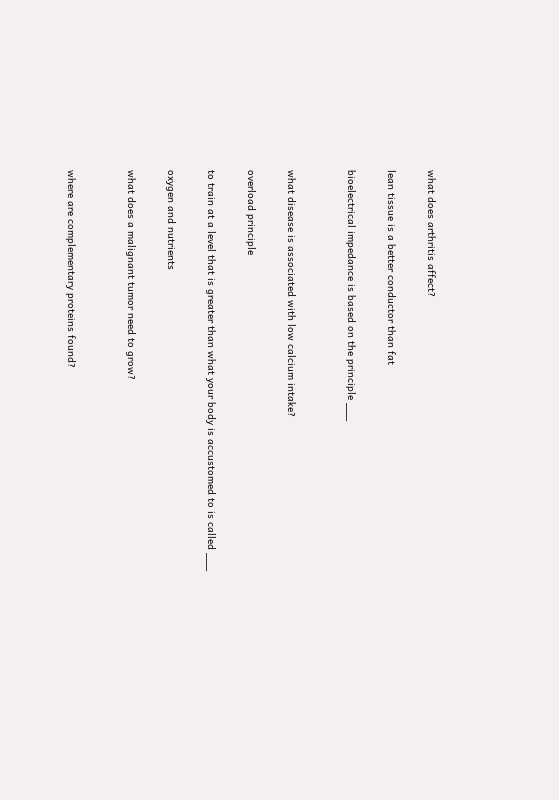what does arthritis affect?

lean tissue is a better conductor than fat

bioelectrical impedance is based on the principle ___


what disease is associated with low calcium intake?

overload principle

to train at a level that is greater than what your body is accustomed to is called ___

oxygen and nutrients

what does a malignant tumor need to grow?


where are complementary proteins found?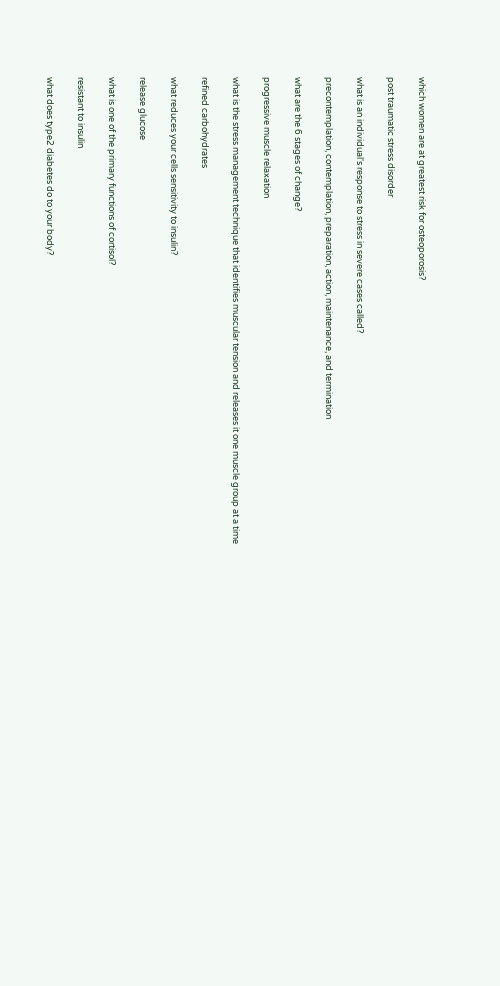which women are at greatest risk for osteoporosis?

post traumatic stress disorder

what is an individual's response to stress in severe cases called?

precontemplation, contemplation, preparation, action, maintenance, and termination

what are the 6 stages of change?

progressive muscle relaxation

what is the stress management technique that identifies muscular tension and releases it one muscle group at a time

refined carbohydrates

what reduces your cells sensitivity to insulin?

release glucose

what is one of the primary functions of cortisol?

resistant to insulin

what does type2 diabetes do to your body?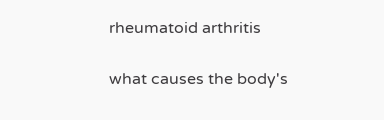rheumatoid arthritis

what causes the body's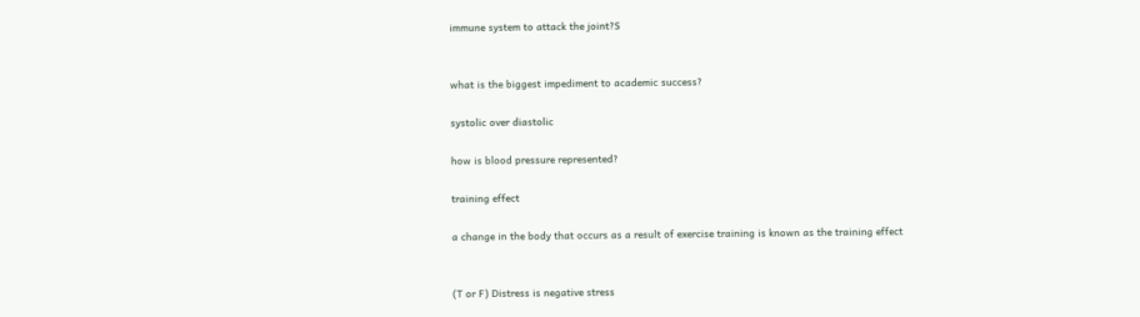immune system to attack the joint?S


what is the biggest impediment to academic success?

systolic over diastolic

how is blood pressure represented?

training effect

a change in the body that occurs as a result of exercise training is known as the training effect


(T or F) Distress is negative stress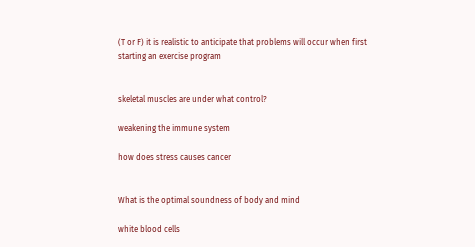(T or F) it is realistic to anticipate that problems will occur when first starting an exercise program


skeletal muscles are under what control?

weakening the immune system

how does stress causes cancer


What is the optimal soundness of body and mind

white blood cells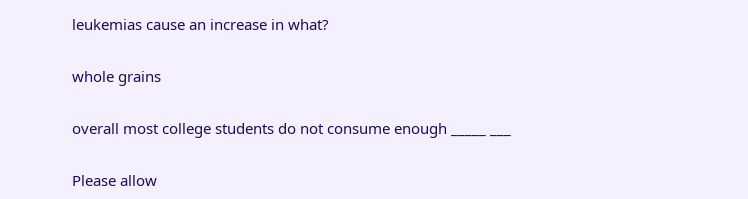leukemias cause an increase in what?

whole grains

overall most college students do not consume enough _____ ___

Please allow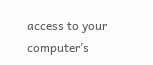access to your computer’s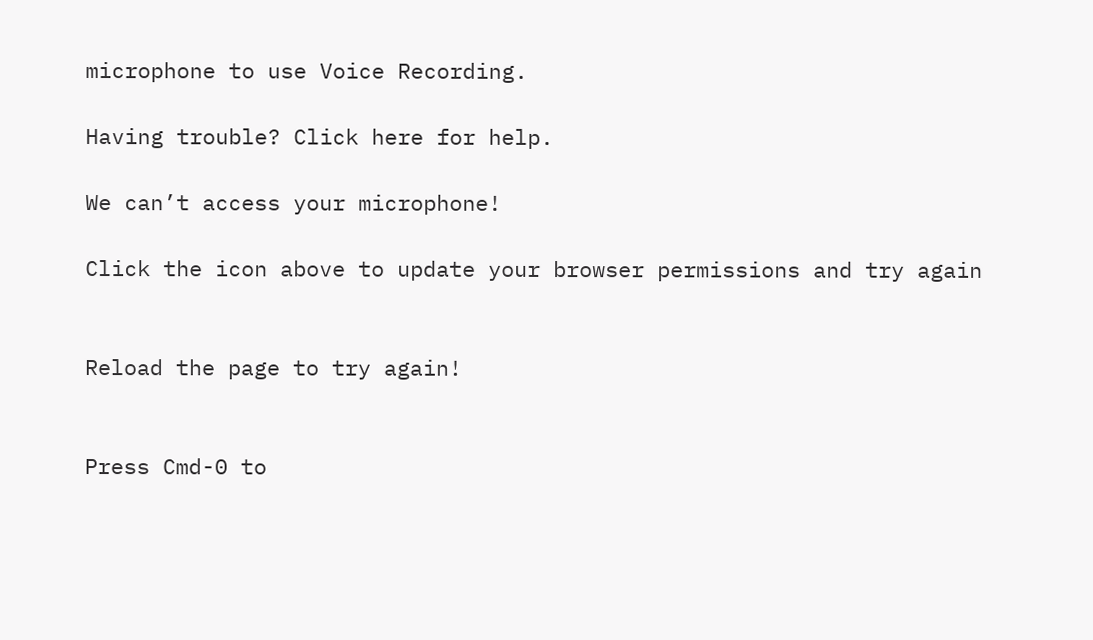microphone to use Voice Recording.

Having trouble? Click here for help.

We can’t access your microphone!

Click the icon above to update your browser permissions and try again


Reload the page to try again!


Press Cmd-0 to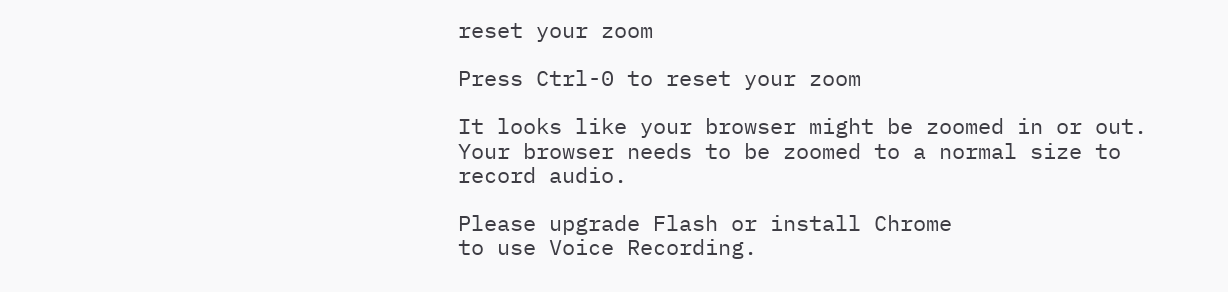reset your zoom

Press Ctrl-0 to reset your zoom

It looks like your browser might be zoomed in or out. Your browser needs to be zoomed to a normal size to record audio.

Please upgrade Flash or install Chrome
to use Voice Recording.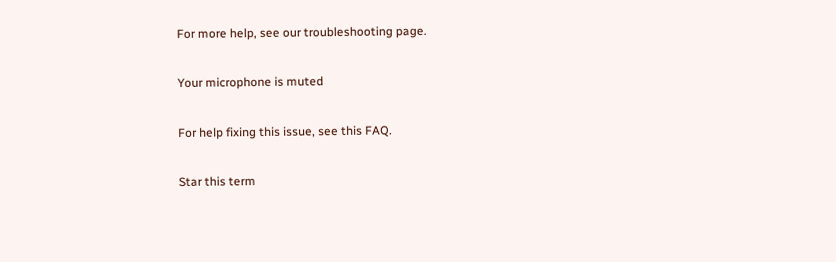For more help, see our troubleshooting page.

Your microphone is muted

For help fixing this issue, see this FAQ.

Star this term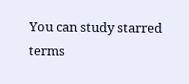You can study starred terms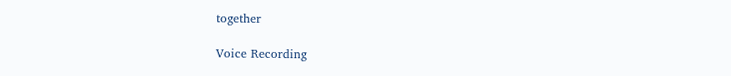together

Voice Recording